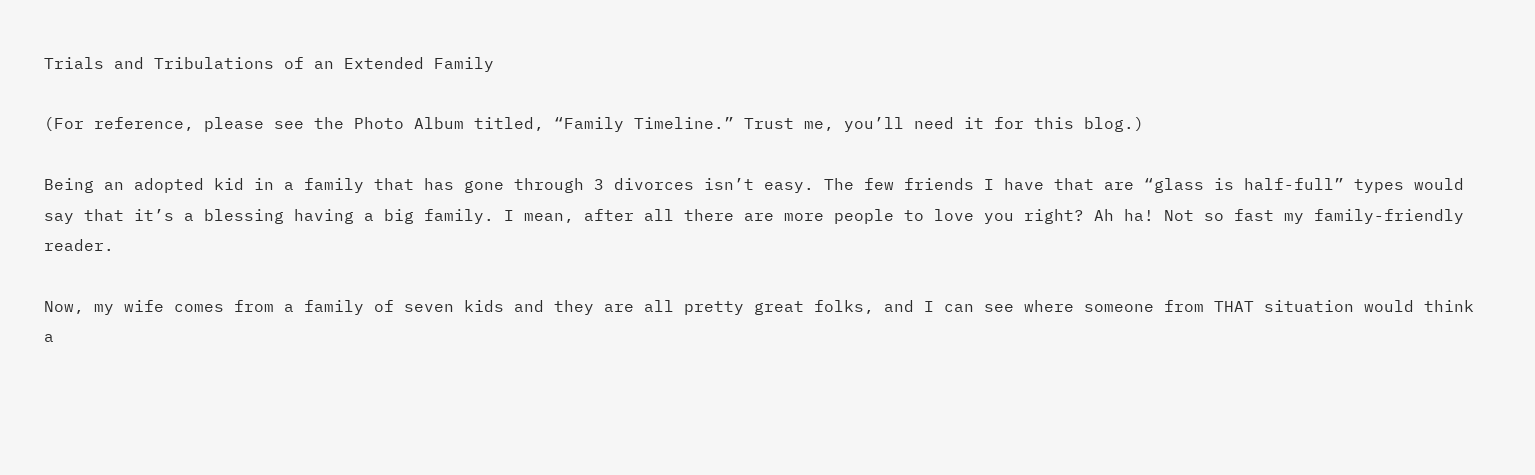Trials and Tribulations of an Extended Family

(For reference, please see the Photo Album titled, “Family Timeline.” Trust me, you’ll need it for this blog.)

Being an adopted kid in a family that has gone through 3 divorces isn’t easy. The few friends I have that are “glass is half-full” types would say that it’s a blessing having a big family. I mean, after all there are more people to love you right? Ah ha! Not so fast my family-friendly reader.

Now, my wife comes from a family of seven kids and they are all pretty great folks, and I can see where someone from THAT situation would think a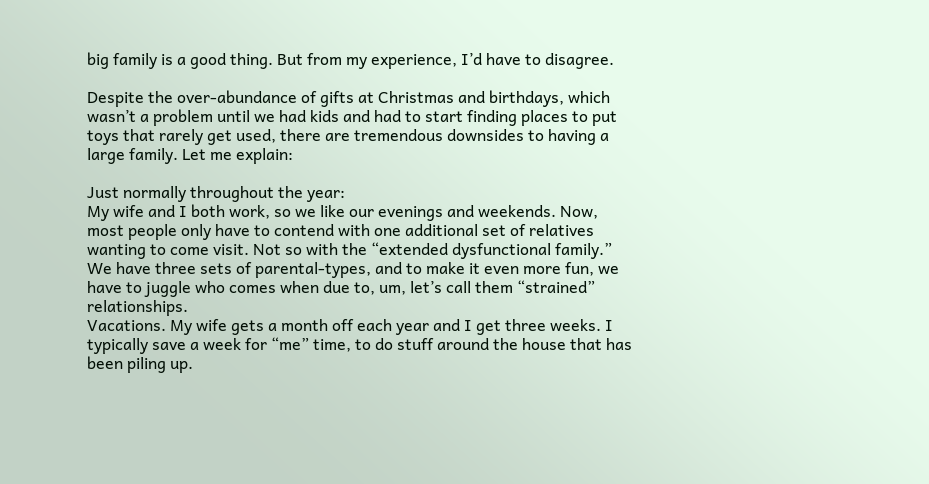big family is a good thing. But from my experience, I’d have to disagree.

Despite the over-abundance of gifts at Christmas and birthdays, which wasn’t a problem until we had kids and had to start finding places to put toys that rarely get used, there are tremendous downsides to having a large family. Let me explain:

Just normally throughout the year:
My wife and I both work, so we like our evenings and weekends. Now, most people only have to contend with one additional set of relatives wanting to come visit. Not so with the “extended dysfunctional family.” We have three sets of parental-types, and to make it even more fun, we have to juggle who comes when due to, um, let’s call them “strained” relationships.
Vacations. My wife gets a month off each year and I get three weeks. I typically save a week for “me” time, to do stuff around the house that has been piling up.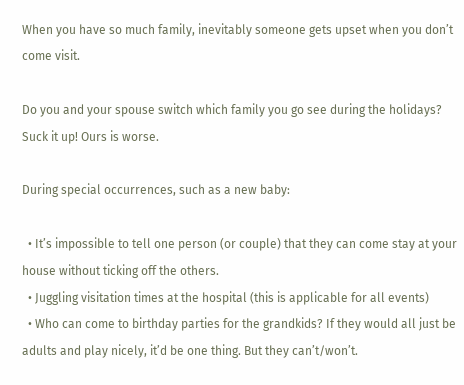When you have so much family, inevitably someone gets upset when you don’t come visit.

Do you and your spouse switch which family you go see during the holidays? Suck it up! Ours is worse.

During special occurrences, such as a new baby:

  • It’s impossible to tell one person (or couple) that they can come stay at your house without ticking off the others.
  • Juggling visitation times at the hospital (this is applicable for all events)
  • Who can come to birthday parties for the grandkids? If they would all just be adults and play nicely, it’d be one thing. But they can’t/won’t.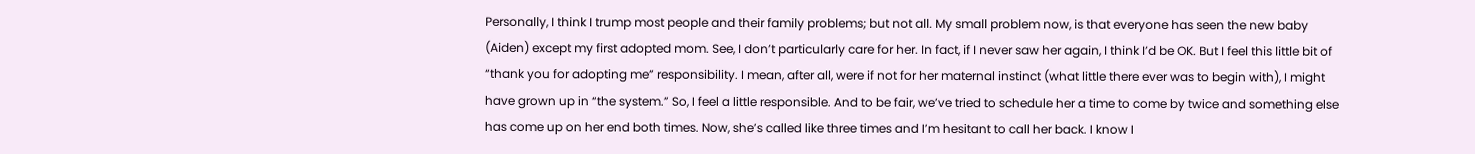Personally, I think I trump most people and their family problems; but not all. My small problem now, is that everyone has seen the new baby (Aiden) except my first adopted mom. See, I don’t particularly care for her. In fact, if I never saw her again, I think I’d be OK. But I feel this little bit of “thank you for adopting me” responsibility. I mean, after all, were if not for her maternal instinct (what little there ever was to begin with), I might have grown up in “the system.” So, I feel a little responsible. And to be fair, we’ve tried to schedule her a time to come by twice and something else has come up on her end both times. Now, she’s called like three times and I’m hesitant to call her back. I know I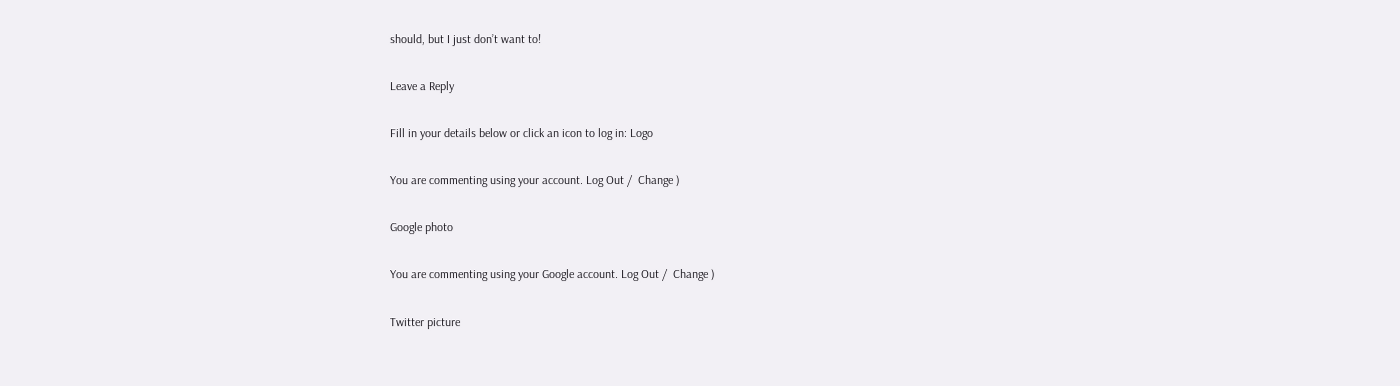should, but I just don’t want to!

Leave a Reply

Fill in your details below or click an icon to log in: Logo

You are commenting using your account. Log Out /  Change )

Google photo

You are commenting using your Google account. Log Out /  Change )

Twitter picture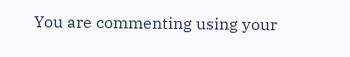You are commenting using your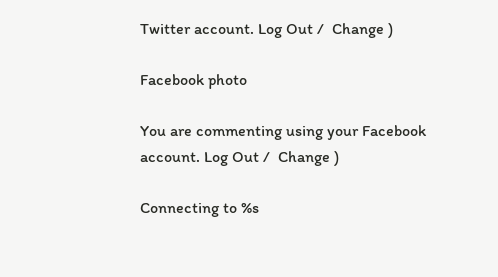Twitter account. Log Out /  Change )

Facebook photo

You are commenting using your Facebook account. Log Out /  Change )

Connecting to %s